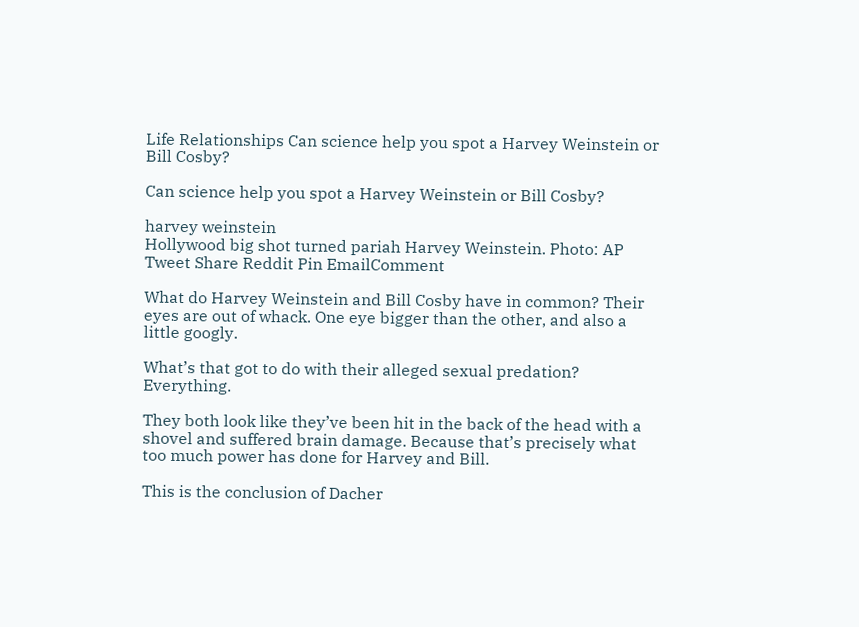Life Relationships Can science help you spot a Harvey Weinstein or Bill Cosby?

Can science help you spot a Harvey Weinstein or Bill Cosby?

harvey weinstein
Hollywood big shot turned pariah Harvey Weinstein. Photo: AP
Tweet Share Reddit Pin EmailComment

What do Harvey Weinstein and Bill Cosby have in common? Their eyes are out of whack. One eye bigger than the other, and also a little googly.

What’s that got to do with their alleged sexual predation? Everything.

They both look like they’ve been hit in the back of the head with a shovel and suffered brain damage. Because that’s precisely what too much power has done for Harvey and Bill.

This is the conclusion of Dacher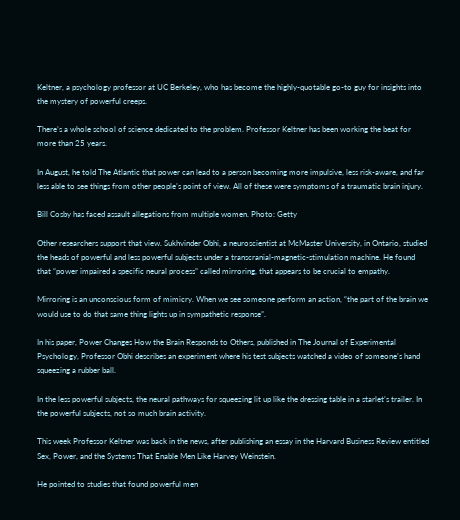Keltner, a psychology professor at UC Berkeley, who has become the highly-quotable go-to guy for insights into the mystery of powerful creeps.

There’s a whole school of science dedicated to the problem. Professor Keltner has been working the beat for more than 25 years.

In August, he told The Atlantic that power can lead to a person becoming more impulsive, less risk-aware, and far less able to see things from other people’s point of view. All of these were symptoms of a traumatic brain injury.

Bill Cosby has faced assault allegations from multiple women. Photo: Getty

Other researchers support that view. Sukhvinder Obhi, a neuroscientist at McMaster University, in Ontario, studied the heads of powerful and less powerful subjects under a transcranial-magnetic-stimulation machine. He found that “power impaired a specific neural process” called mirroring, that appears to be crucial to empathy.

Mirroring is an unconscious form of mimicry. When we see someone perform an action, “the part of the brain we would use to do that same thing lights up in sympathetic response”.

In his paper, Power Changes How the Brain Responds to Others, published in The Journal of Experimental Psychology, Professor Obhi describes an experiment where his test subjects watched a video of someone’s hand squeezing a rubber ball.

In the less powerful subjects, the neural pathways for squeezing lit up like the dressing table in a starlet’s trailer. In the powerful subjects, not so much brain activity.

This week Professor Keltner was back in the news, after publishing an essay in the Harvard Business Review entitled Sex, Power, and the Systems That Enable Men Like Harvey Weinstein.

He pointed to studies that found powerful men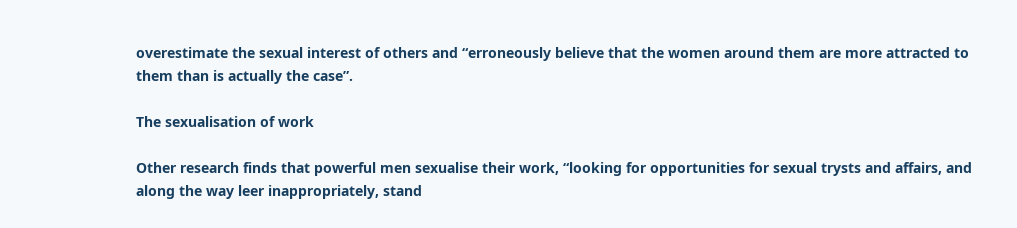overestimate the sexual interest of others and “erroneously believe that the women around them are more attracted to them than is actually the case”.

The sexualisation of work

Other research finds that powerful men sexualise their work, “looking for opportunities for sexual trysts and affairs, and along the way leer inappropriately, stand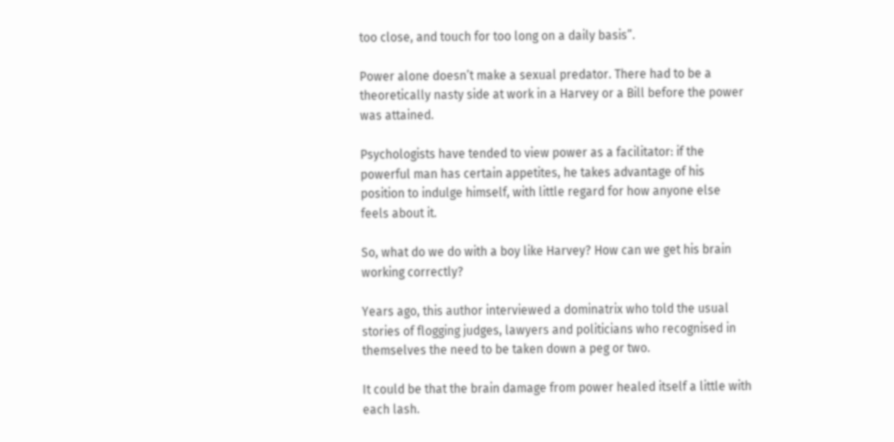too close, and touch for too long on a daily basis”.

Power alone doesn’t make a sexual predator. There had to be a theoretically nasty side at work in a Harvey or a Bill before the power was attained.

Psychologists have tended to view power as a facilitator: if the powerful man has certain appetites, he takes advantage of his position to indulge himself, with little regard for how anyone else feels about it.

So, what do we do with a boy like Harvey? How can we get his brain working correctly?

Years ago, this author interviewed a dominatrix who told the usual stories of flogging judges, lawyers and politicians who recognised in themselves the need to be taken down a peg or two.

It could be that the brain damage from power healed itself a little with each lash.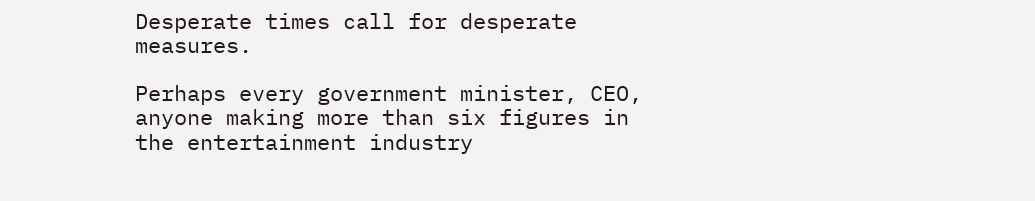Desperate times call for desperate measures.

Perhaps every government minister, CEO, anyone making more than six figures in the entertainment industry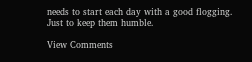needs to start each day with a good flogging. Just to keep them humble.

View Comments